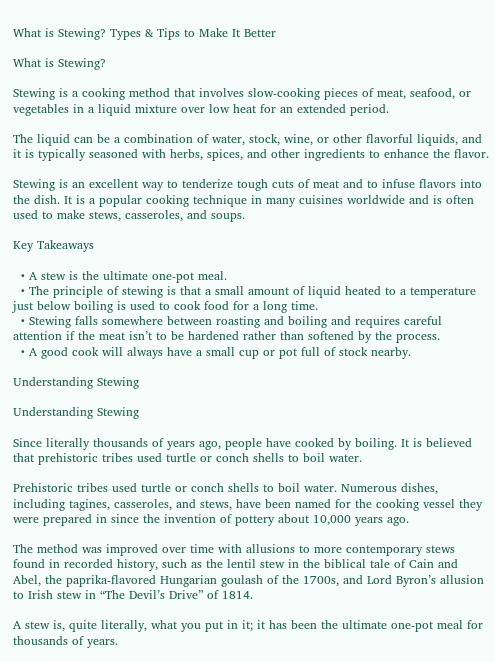What is Stewing? Types & Tips to Make It Better

What is Stewing?

Stewing is a cooking method that involves slow-cooking pieces of meat, seafood, or vegetables in a liquid mixture over low heat for an extended period.

The liquid can be a combination of water, stock, wine, or other flavorful liquids, and it is typically seasoned with herbs, spices, and other ingredients to enhance the flavor.

Stewing is an excellent way to tenderize tough cuts of meat and to infuse flavors into the dish. It is a popular cooking technique in many cuisines worldwide and is often used to make stews, casseroles, and soups.

Key Takeaways

  • A stew is the ultimate one-pot meal.
  • The principle of stewing is that a small amount of liquid heated to a temperature just below boiling is used to cook food for a long time.
  • Stewing falls somewhere between roasting and boiling and requires careful attention if the meat isn’t to be hardened rather than softened by the process.
  • A good cook will always have a small cup or pot full of stock nearby.

Understanding Stewing

Understanding Stewing

Since literally thousands of years ago, people have cooked by boiling. It is believed that prehistoric tribes used turtle or conch shells to boil water.

Prehistoric tribes used turtle or conch shells to boil water. Numerous dishes, including tagines, casseroles, and stews, have been named for the cooking vessel they were prepared in since the invention of pottery about 10,000 years ago.

The method was improved over time with allusions to more contemporary stews found in recorded history, such as the lentil stew in the biblical tale of Cain and Abel, the paprika-flavored Hungarian goulash of the 1700s, and Lord Byron’s allusion to Irish stew in “The Devil’s Drive” of 1814.

A stew is, quite literally, what you put in it; it has been the ultimate one-pot meal for thousands of years.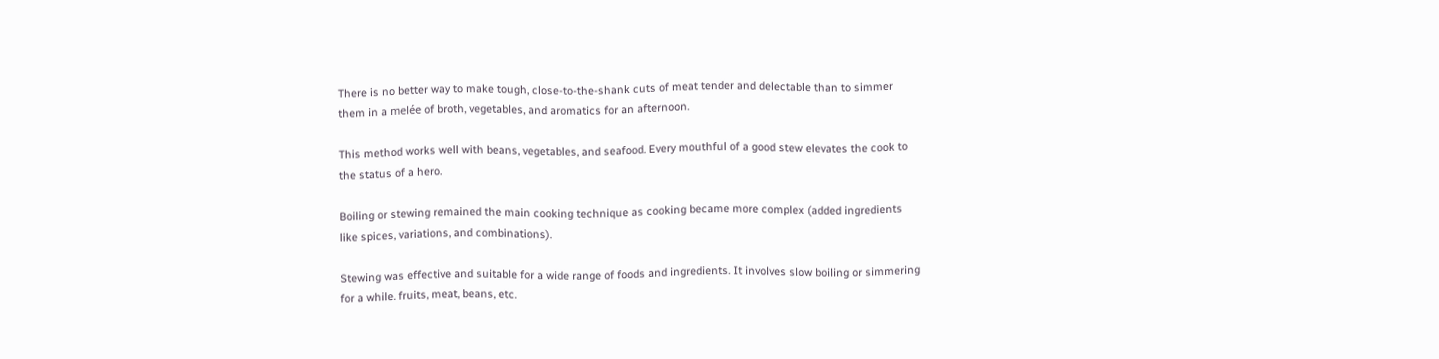There is no better way to make tough, close-to-the-shank cuts of meat tender and delectable than to simmer them in a melée of broth, vegetables, and aromatics for an afternoon.

This method works well with beans, vegetables, and seafood. Every mouthful of a good stew elevates the cook to the status of a hero.

Boiling or stewing remained the main cooking technique as cooking became more complex (added ingredients like spices, variations, and combinations).

Stewing was effective and suitable for a wide range of foods and ingredients. It involves slow boiling or simmering for a while. fruits, meat, beans, etc.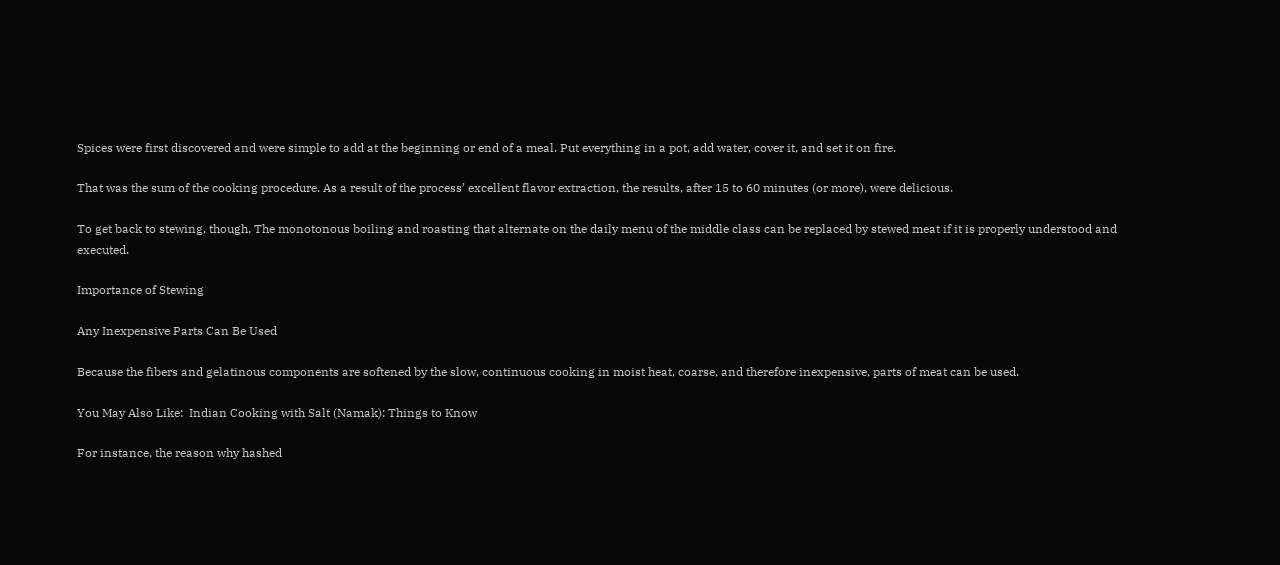Spices were first discovered and were simple to add at the beginning or end of a meal. Put everything in a pot, add water, cover it, and set it on fire.

That was the sum of the cooking procedure. As a result of the process’ excellent flavor extraction, the results, after 15 to 60 minutes (or more), were delicious.

To get back to stewing, though. The monotonous boiling and roasting that alternate on the daily menu of the middle class can be replaced by stewed meat if it is properly understood and executed.

Importance of Stewing

Any Inexpensive Parts Can Be Used

Because the fibers and gelatinous components are softened by the slow, continuous cooking in moist heat, coarse, and therefore inexpensive, parts of meat can be used.

You May Also Like:  Indian Cooking with Salt (Namak): Things to Know

For instance, the reason why hashed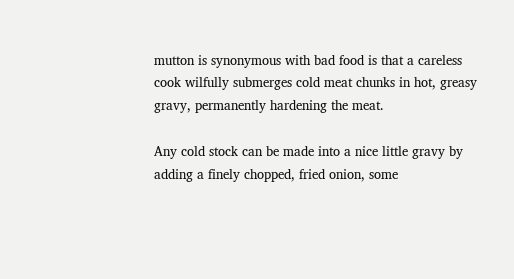mutton is synonymous with bad food is that a careless cook wilfully submerges cold meat chunks in hot, greasy gravy, permanently hardening the meat.

Any cold stock can be made into a nice little gravy by adding a finely chopped, fried onion, some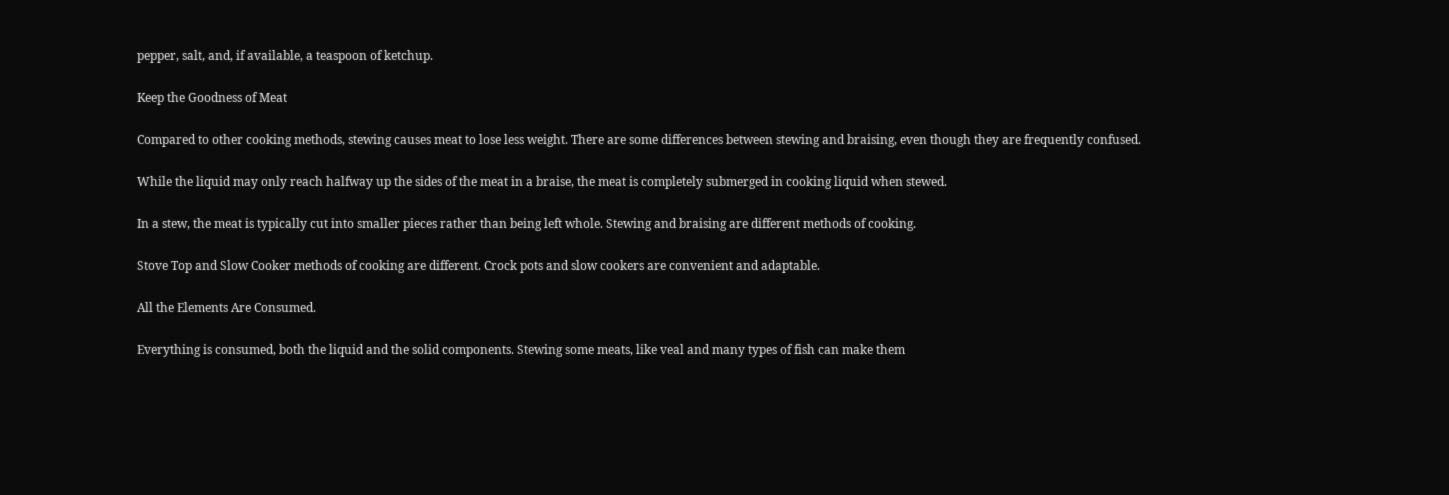pepper, salt, and, if available, a teaspoon of ketchup.

Keep the Goodness of Meat

Compared to other cooking methods, stewing causes meat to lose less weight. There are some differences between stewing and braising, even though they are frequently confused.

While the liquid may only reach halfway up the sides of the meat in a braise, the meat is completely submerged in cooking liquid when stewed.

In a stew, the meat is typically cut into smaller pieces rather than being left whole. Stewing and braising are different methods of cooking.

Stove Top and Slow Cooker methods of cooking are different. Crock pots and slow cookers are convenient and adaptable.

All the Elements Are Consumed.

Everything is consumed, both the liquid and the solid components. Stewing some meats, like veal and many types of fish can make them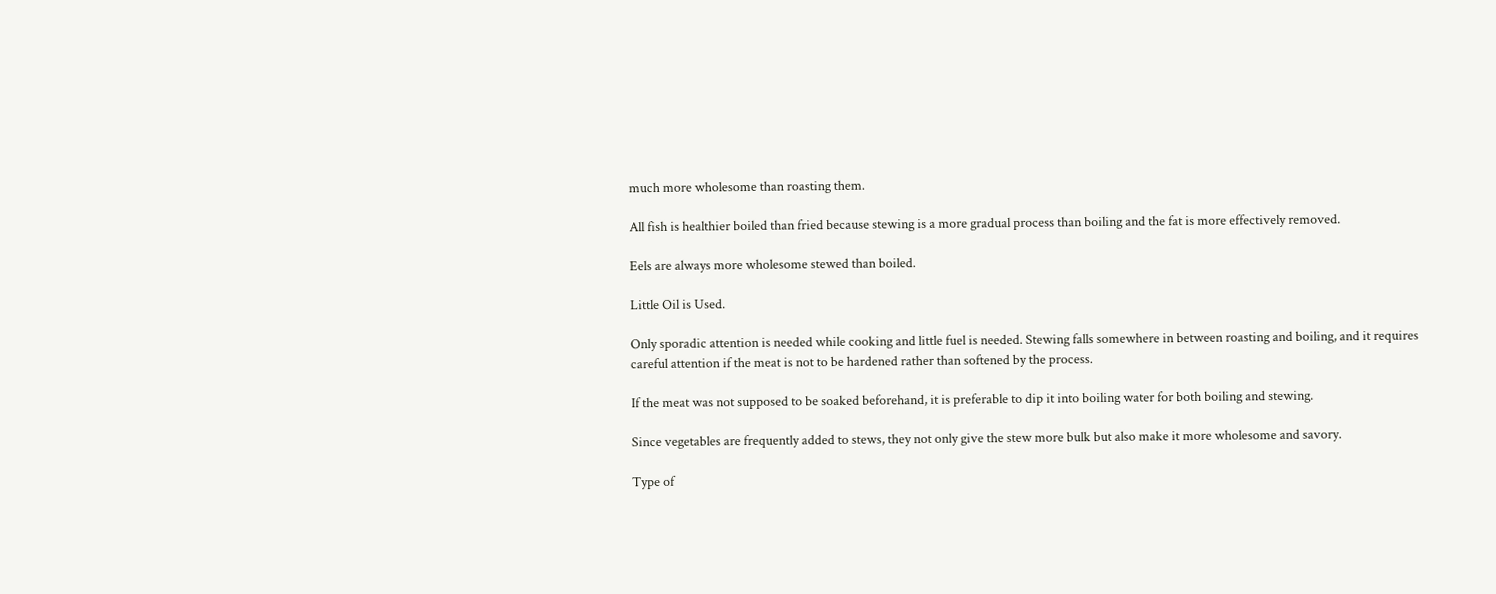much more wholesome than roasting them.

All fish is healthier boiled than fried because stewing is a more gradual process than boiling and the fat is more effectively removed.

Eels are always more wholesome stewed than boiled.

Little Oil is Used.

Only sporadic attention is needed while cooking and little fuel is needed. Stewing falls somewhere in between roasting and boiling, and it requires careful attention if the meat is not to be hardened rather than softened by the process.

If the meat was not supposed to be soaked beforehand, it is preferable to dip it into boiling water for both boiling and stewing.

Since vegetables are frequently added to stews, they not only give the stew more bulk but also make it more wholesome and savory.

Type of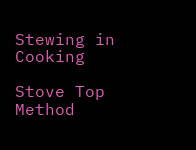Stewing in Cooking

Stove Top Method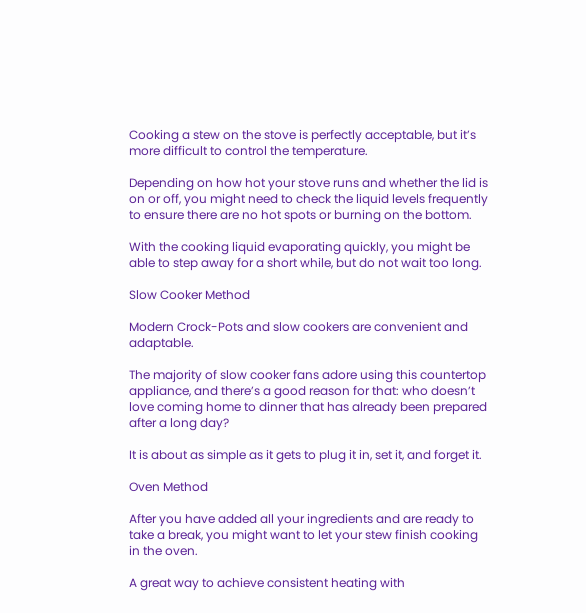Cooking a stew on the stove is perfectly acceptable, but it’s more difficult to control the temperature.

Depending on how hot your stove runs and whether the lid is on or off, you might need to check the liquid levels frequently to ensure there are no hot spots or burning on the bottom.

With the cooking liquid evaporating quickly, you might be able to step away for a short while, but do not wait too long.

Slow Cooker Method

Modern Crock-Pots and slow cookers are convenient and adaptable.

The majority of slow cooker fans adore using this countertop appliance, and there’s a good reason for that: who doesn’t love coming home to dinner that has already been prepared after a long day?

It is about as simple as it gets to plug it in, set it, and forget it.

Oven Method

After you have added all your ingredients and are ready to take a break, you might want to let your stew finish cooking in the oven.

A great way to achieve consistent heating with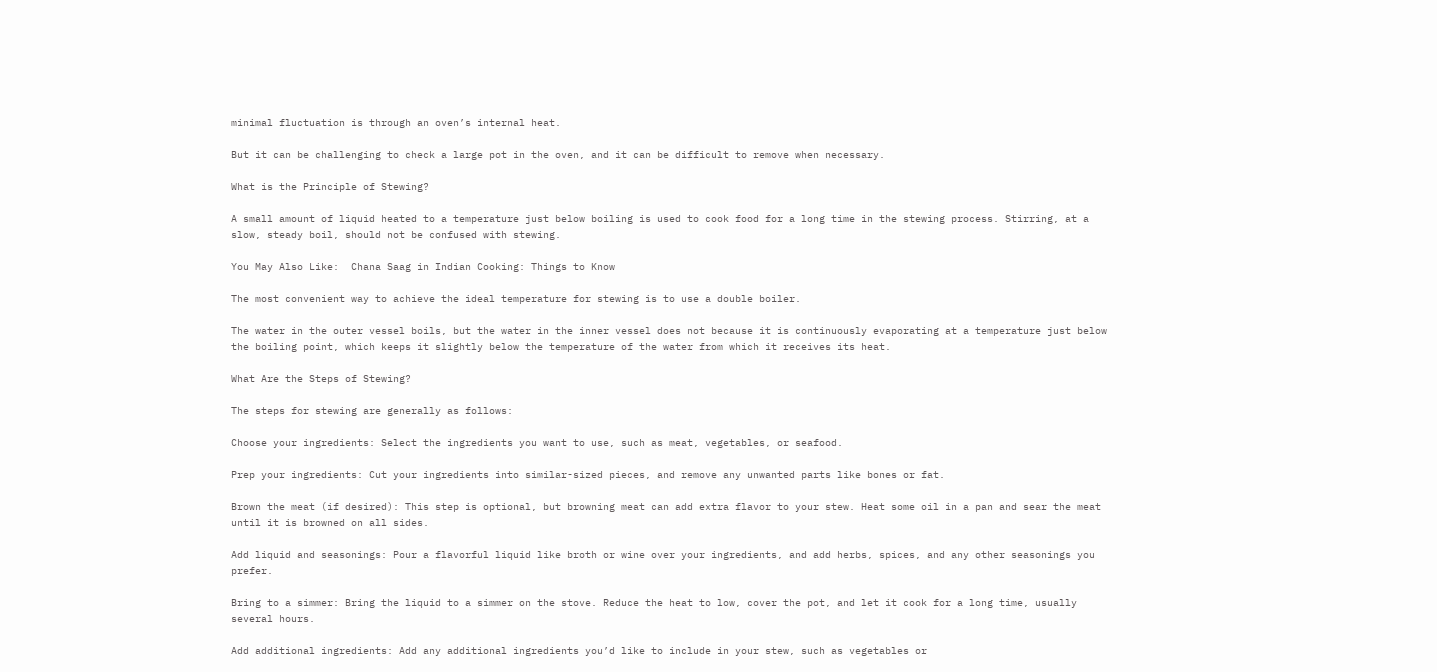minimal fluctuation is through an oven’s internal heat.

But it can be challenging to check a large pot in the oven, and it can be difficult to remove when necessary.

What is the Principle of Stewing?

A small amount of liquid heated to a temperature just below boiling is used to cook food for a long time in the stewing process. Stirring, at a slow, steady boil, should not be confused with stewing.

You May Also Like:  Chana Saag in Indian Cooking: Things to Know

The most convenient way to achieve the ideal temperature for stewing is to use a double boiler.

The water in the outer vessel boils, but the water in the inner vessel does not because it is continuously evaporating at a temperature just below the boiling point, which keeps it slightly below the temperature of the water from which it receives its heat.

What Are the Steps of Stewing?

The steps for stewing are generally as follows:

Choose your ingredients: Select the ingredients you want to use, such as meat, vegetables, or seafood.

Prep your ingredients: Cut your ingredients into similar-sized pieces, and remove any unwanted parts like bones or fat.

Brown the meat (if desired): This step is optional, but browning meat can add extra flavor to your stew. Heat some oil in a pan and sear the meat until it is browned on all sides.

Add liquid and seasonings: Pour a flavorful liquid like broth or wine over your ingredients, and add herbs, spices, and any other seasonings you prefer.

Bring to a simmer: Bring the liquid to a simmer on the stove. Reduce the heat to low, cover the pot, and let it cook for a long time, usually several hours.

Add additional ingredients: Add any additional ingredients you’d like to include in your stew, such as vegetables or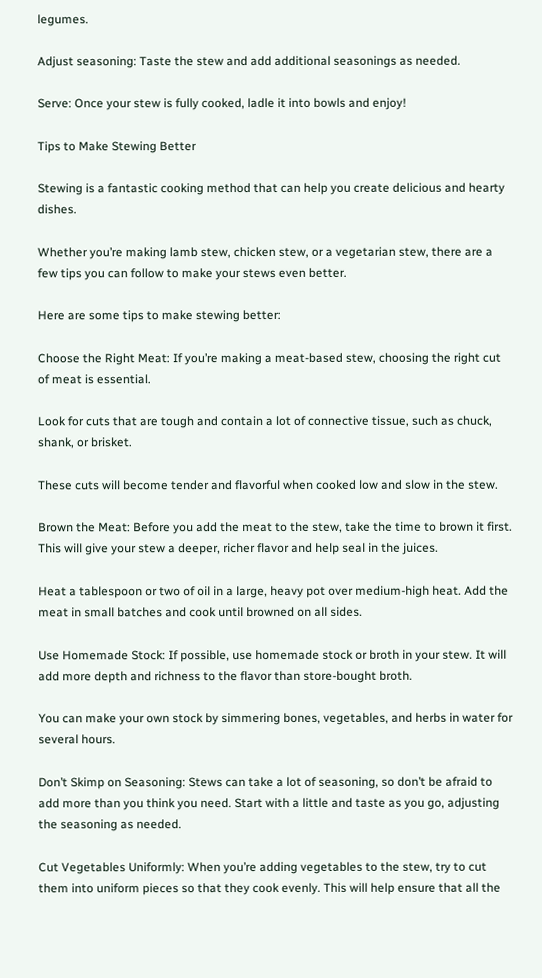legumes.

Adjust seasoning: Taste the stew and add additional seasonings as needed.

Serve: Once your stew is fully cooked, ladle it into bowls and enjoy!

Tips to Make Stewing Better

Stewing is a fantastic cooking method that can help you create delicious and hearty dishes.

Whether you’re making lamb stew, chicken stew, or a vegetarian stew, there are a few tips you can follow to make your stews even better.

Here are some tips to make stewing better:

Choose the Right Meat: If you’re making a meat-based stew, choosing the right cut of meat is essential.

Look for cuts that are tough and contain a lot of connective tissue, such as chuck, shank, or brisket.

These cuts will become tender and flavorful when cooked low and slow in the stew.

Brown the Meat: Before you add the meat to the stew, take the time to brown it first. This will give your stew a deeper, richer flavor and help seal in the juices.

Heat a tablespoon or two of oil in a large, heavy pot over medium-high heat. Add the meat in small batches and cook until browned on all sides.

Use Homemade Stock: If possible, use homemade stock or broth in your stew. It will add more depth and richness to the flavor than store-bought broth.

You can make your own stock by simmering bones, vegetables, and herbs in water for several hours.

Don’t Skimp on Seasoning: Stews can take a lot of seasoning, so don’t be afraid to add more than you think you need. Start with a little and taste as you go, adjusting the seasoning as needed.

Cut Vegetables Uniformly: When you’re adding vegetables to the stew, try to cut them into uniform pieces so that they cook evenly. This will help ensure that all the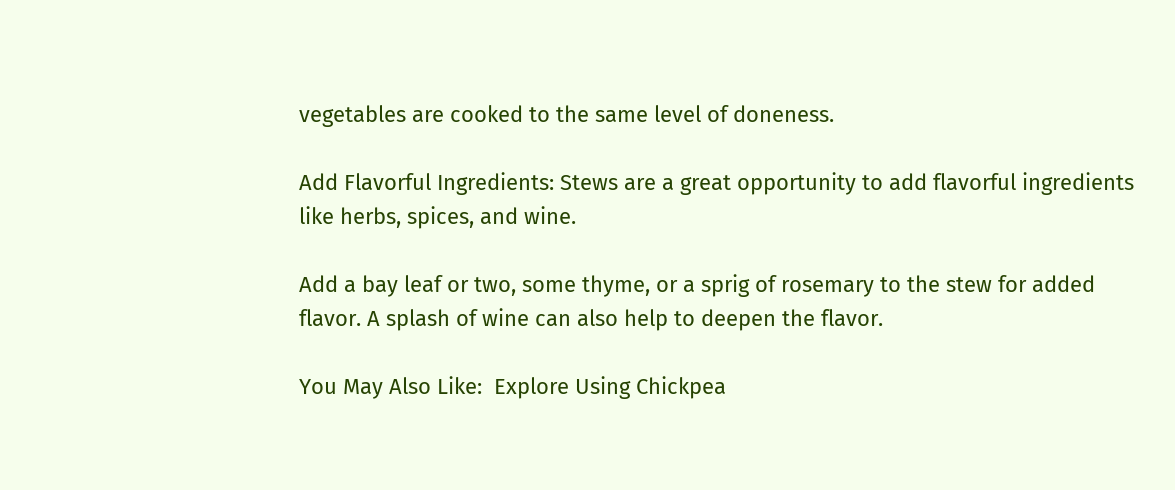vegetables are cooked to the same level of doneness.

Add Flavorful Ingredients: Stews are a great opportunity to add flavorful ingredients like herbs, spices, and wine.

Add a bay leaf or two, some thyme, or a sprig of rosemary to the stew for added flavor. A splash of wine can also help to deepen the flavor.

You May Also Like:  Explore Using Chickpea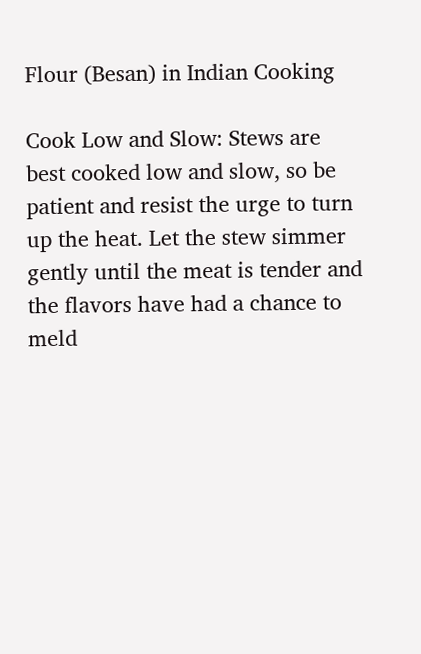Flour (Besan) in Indian Cooking

Cook Low and Slow: Stews are best cooked low and slow, so be patient and resist the urge to turn up the heat. Let the stew simmer gently until the meat is tender and the flavors have had a chance to meld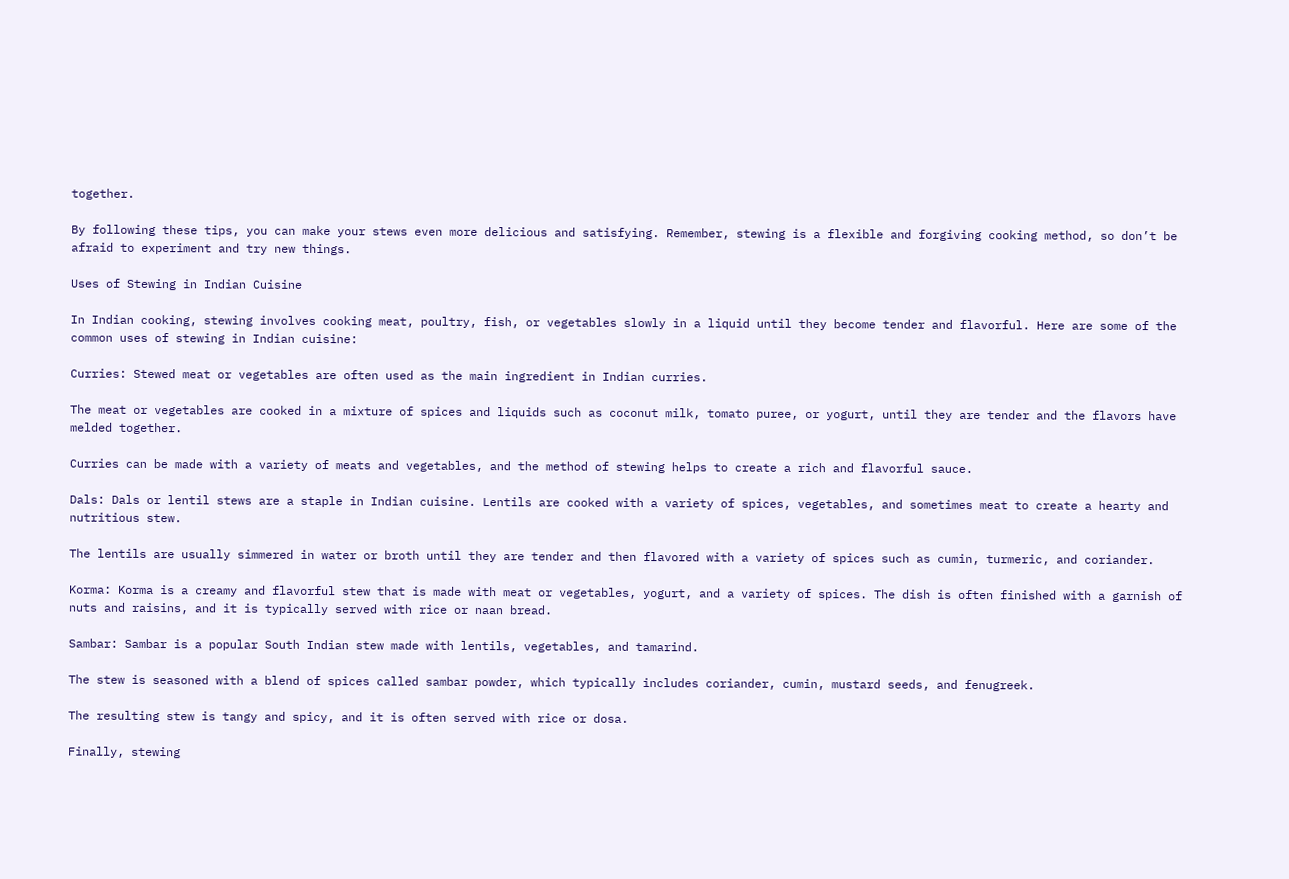together.

By following these tips, you can make your stews even more delicious and satisfying. Remember, stewing is a flexible and forgiving cooking method, so don’t be afraid to experiment and try new things.

Uses of Stewing in Indian Cuisine

In Indian cooking, stewing involves cooking meat, poultry, fish, or vegetables slowly in a liquid until they become tender and flavorful. Here are some of the common uses of stewing in Indian cuisine:

Curries: Stewed meat or vegetables are often used as the main ingredient in Indian curries.

The meat or vegetables are cooked in a mixture of spices and liquids such as coconut milk, tomato puree, or yogurt, until they are tender and the flavors have melded together.

Curries can be made with a variety of meats and vegetables, and the method of stewing helps to create a rich and flavorful sauce.

Dals: Dals or lentil stews are a staple in Indian cuisine. Lentils are cooked with a variety of spices, vegetables, and sometimes meat to create a hearty and nutritious stew.

The lentils are usually simmered in water or broth until they are tender and then flavored with a variety of spices such as cumin, turmeric, and coriander.

Korma: Korma is a creamy and flavorful stew that is made with meat or vegetables, yogurt, and a variety of spices. The dish is often finished with a garnish of nuts and raisins, and it is typically served with rice or naan bread.

Sambar: Sambar is a popular South Indian stew made with lentils, vegetables, and tamarind.

The stew is seasoned with a blend of spices called sambar powder, which typically includes coriander, cumin, mustard seeds, and fenugreek.

The resulting stew is tangy and spicy, and it is often served with rice or dosa.

Finally, stewing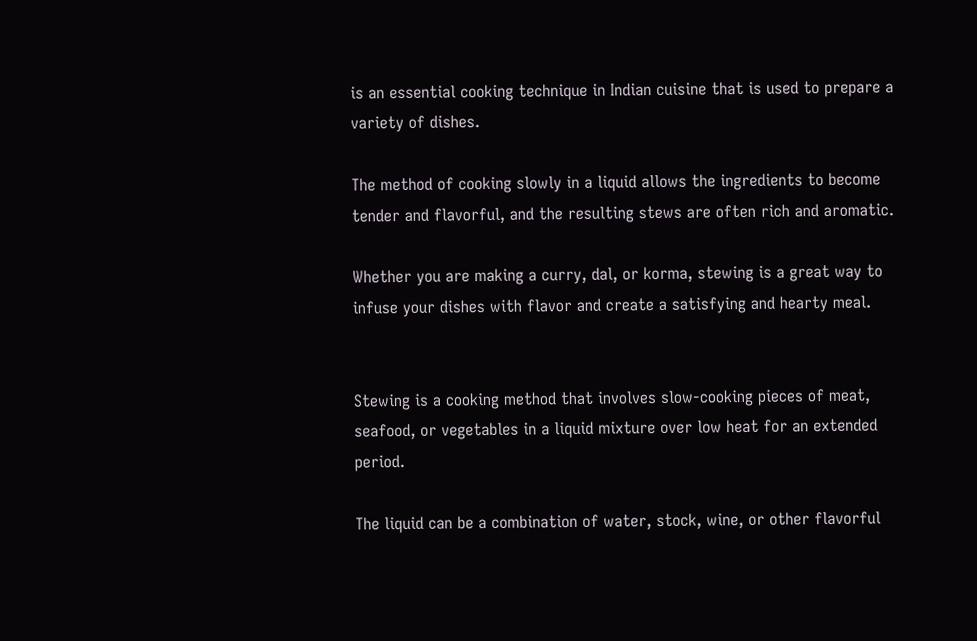is an essential cooking technique in Indian cuisine that is used to prepare a variety of dishes.

The method of cooking slowly in a liquid allows the ingredients to become tender and flavorful, and the resulting stews are often rich and aromatic.

Whether you are making a curry, dal, or korma, stewing is a great way to infuse your dishes with flavor and create a satisfying and hearty meal.


Stewing is a cooking method that involves slow-cooking pieces of meat, seafood, or vegetables in a liquid mixture over low heat for an extended period.

The liquid can be a combination of water, stock, wine, or other flavorful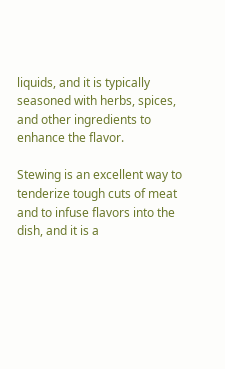liquids, and it is typically seasoned with herbs, spices, and other ingredients to enhance the flavor.

Stewing is an excellent way to tenderize tough cuts of meat and to infuse flavors into the dish, and it is a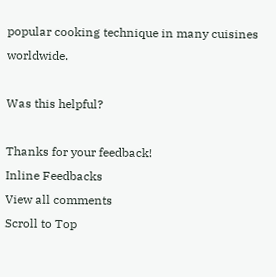popular cooking technique in many cuisines worldwide.

Was this helpful?

Thanks for your feedback!
Inline Feedbacks
View all comments
Scroll to Top